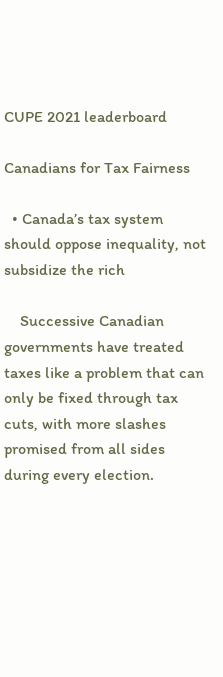CUPE 2021 leaderboard

Canadians for Tax Fairness

  • Canada’s tax system should oppose inequality, not subsidize the rich

    Successive Canadian governments have treated taxes like a problem that can only be fixed through tax cuts, with more slashes promised from all sides during every election.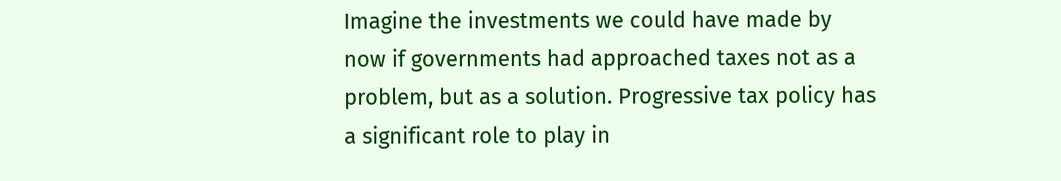Imagine the investments we could have made by now if governments had approached taxes not as a problem, but as a solution. Progressive tax policy has a significant role to play in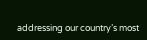addressing our country’s most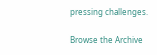pressing challenges.

Browse the Archive